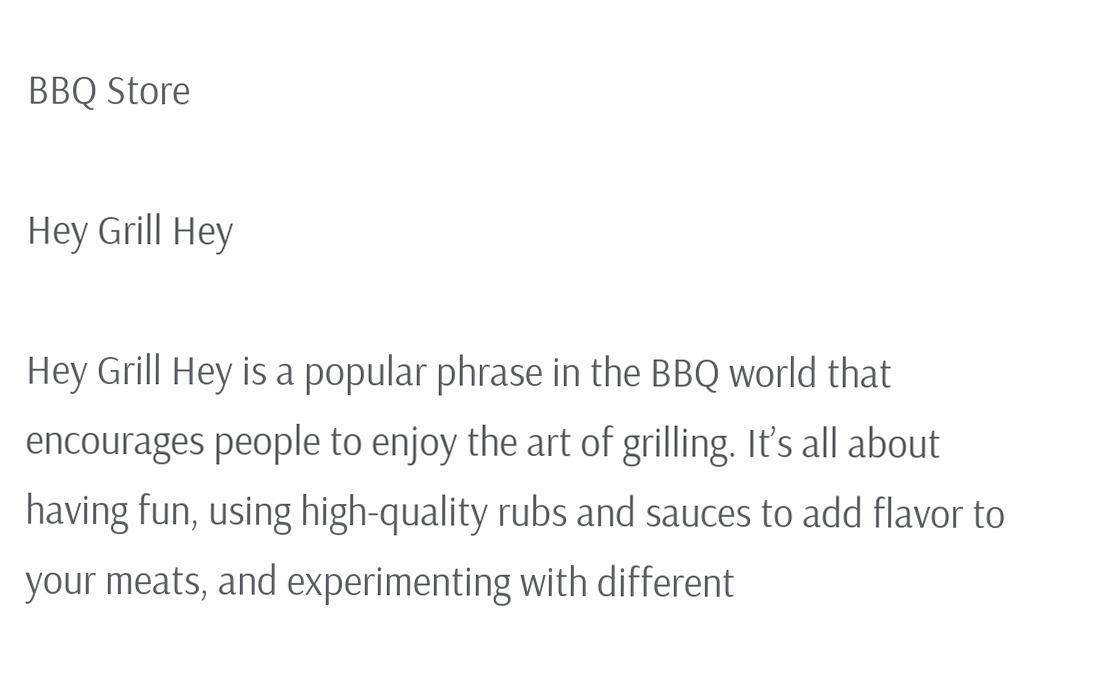BBQ Store

Hey Grill Hey

Hey Grill Hey is a popular phrase in the BBQ world that encourages people to enjoy the art of grilling. It’s all about having fun, using high-quality rubs and sauces to add flavor to your meats, and experimenting with different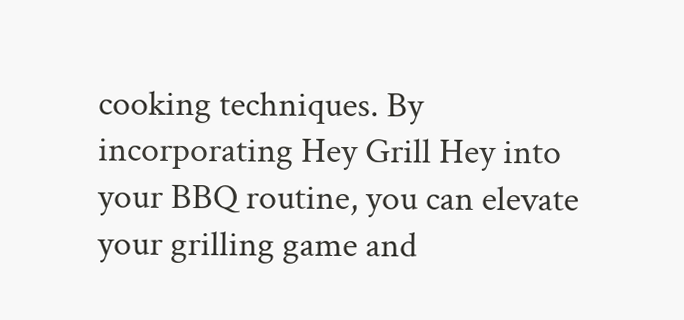cooking techniques. By incorporating Hey Grill Hey into your BBQ routine, you can elevate your grilling game and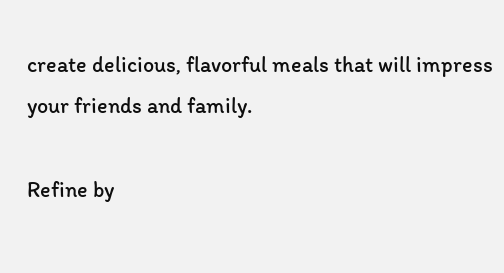create delicious, flavorful meals that will impress your friends and family.

Refine by